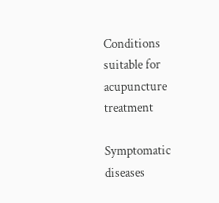Conditions suitable for acupuncture treatment

Symptomatic diseases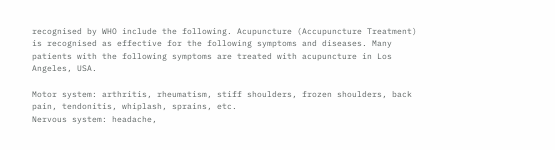recognised by WHO include the following. Acupuncture (Accupuncture Treatment) is recognised as effective for the following symptoms and diseases. Many patients with the following symptoms are treated with acupuncture in Los Angeles, USA.

Motor system: arthritis, rheumatism, stiff shoulders, frozen shoulders, back pain, tendonitis, whiplash, sprains, etc.
Nervous system: headache,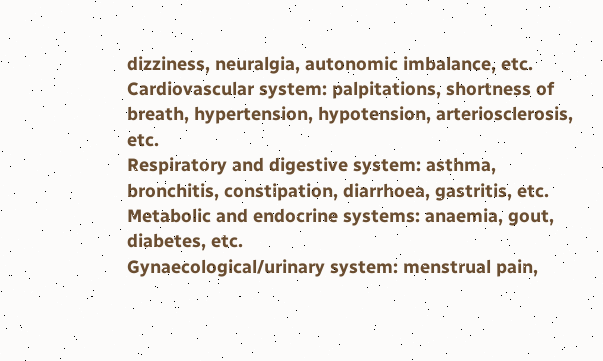dizziness, neuralgia, autonomic imbalance, etc.
Cardiovascular system: palpitations, shortness of breath, hypertension, hypotension, arteriosclerosis, etc.
Respiratory and digestive system: asthma, bronchitis, constipation, diarrhoea, gastritis, etc.
Metabolic and endocrine systems: anaemia, gout, diabetes, etc.
Gynaecological/urinary system: menstrual pain,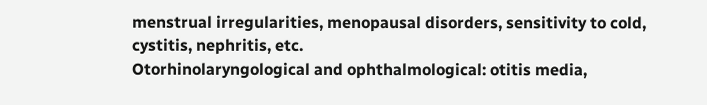menstrual irregularities, menopausal disorders, sensitivity to cold, cystitis, nephritis, etc.
Otorhinolaryngological and ophthalmological: otitis media,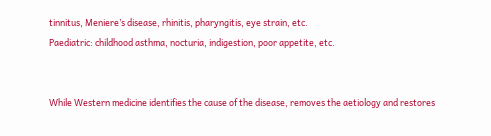tinnitus, Meniere’s disease, rhinitis, pharyngitis, eye strain, etc.
Paediatric: childhood asthma, nocturia, indigestion, poor appetite, etc.


While Western medicine identifies the cause of the disease, removes the aetiology and restores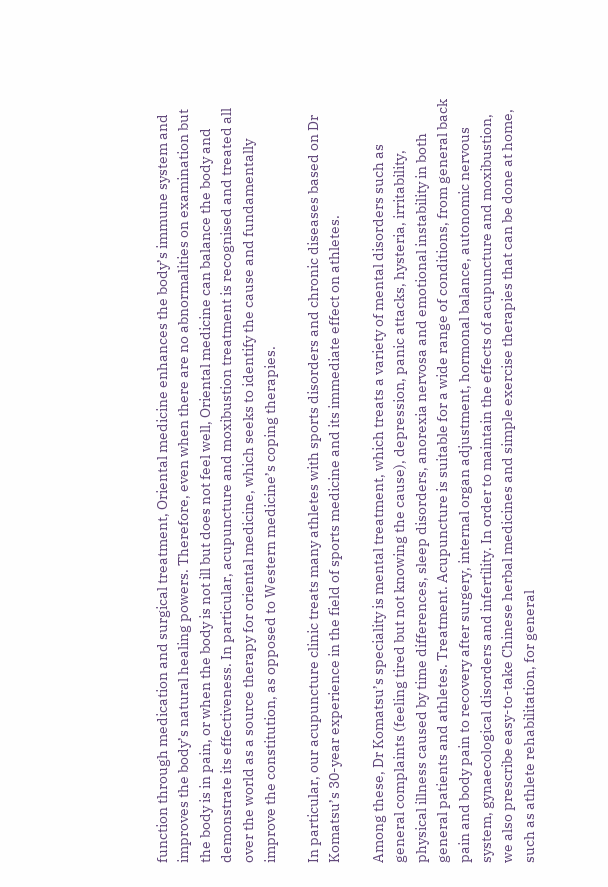function through medication and surgical treatment, Oriental medicine enhances the body’s immune system and improves the body’s natural healing powers. Therefore, even when there are no abnormalities on examination but the body is in pain, or when the body is not ill but does not feel well, Oriental medicine can balance the body and demonstrate its effectiveness. In particular, acupuncture and moxibustion treatment is recognised and treated all over the world as a source therapy for oriental medicine, which seeks to identify the cause and fundamentally improve the constitution, as opposed to Western medicine’s coping therapies.

In particular, our acupuncture clinic treats many athletes with sports disorders and chronic diseases based on Dr Komatsu’s 30-year experience in the field of sports medicine and its immediate effect on athletes.

Among these, Dr Komatsu’s speciality is mental treatment, which treats a variety of mental disorders such as general complaints (feeling tired but not knowing the cause), depression, panic attacks, hysteria, irritability, physical illness caused by time differences, sleep disorders, anorexia nervosa and emotional instability in both general patients and athletes. Treatment. Acupuncture is suitable for a wide range of conditions, from general back pain and body pain to recovery after surgery, internal organ adjustment, hormonal balance, autonomic nervous system, gynaecological disorders and infertility. In order to maintain the effects of acupuncture and moxibustion, we also prescribe easy-to-take Chinese herbal medicines and simple exercise therapies that can be done at home, such as athlete rehabilitation, for general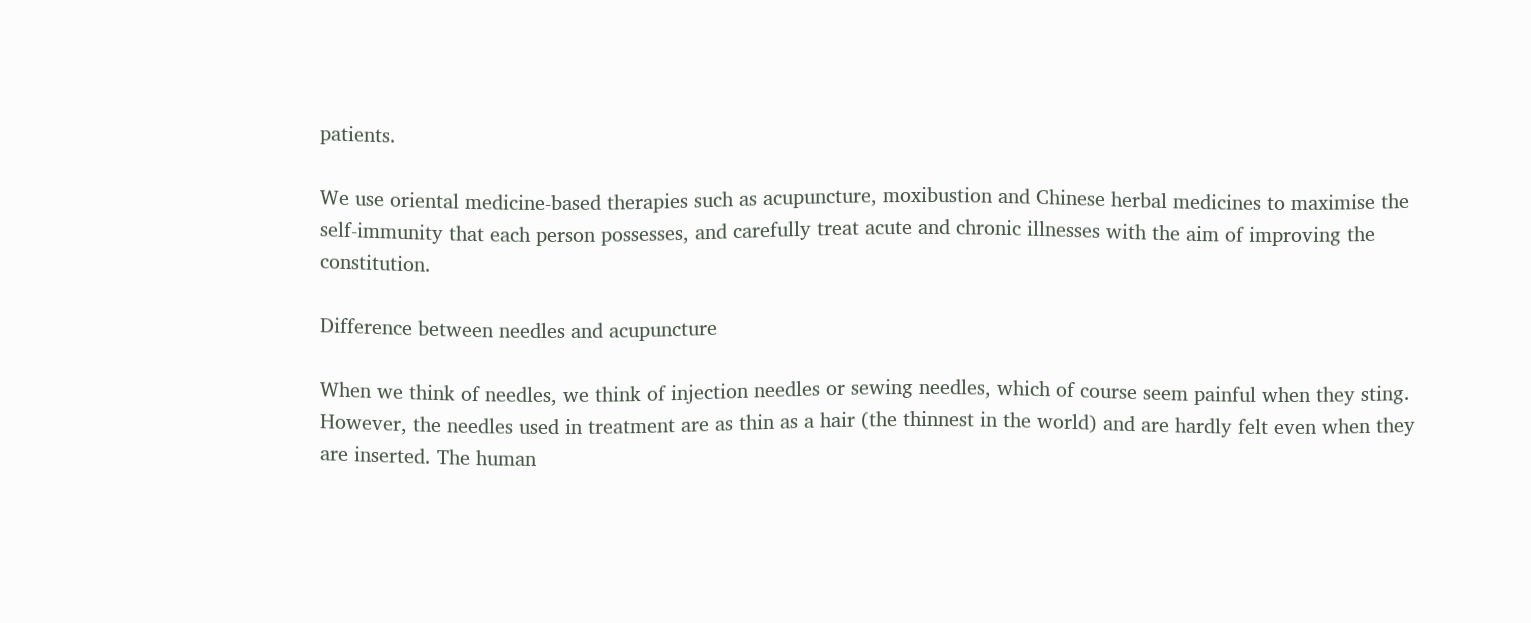patients.

We use oriental medicine-based therapies such as acupuncture, moxibustion and Chinese herbal medicines to maximise the self-immunity that each person possesses, and carefully treat acute and chronic illnesses with the aim of improving the constitution.

Difference between needles and acupuncture

When we think of needles, we think of injection needles or sewing needles, which of course seem painful when they sting. However, the needles used in treatment are as thin as a hair (the thinnest in the world) and are hardly felt even when they are inserted. The human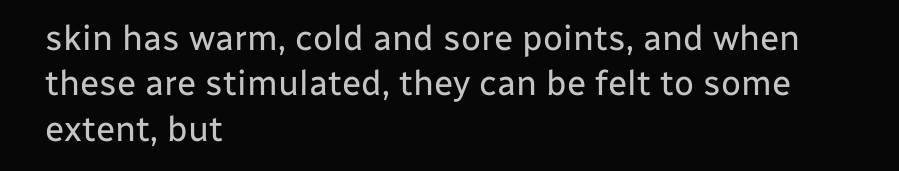skin has warm, cold and sore points, and when these are stimulated, they can be felt to some extent, but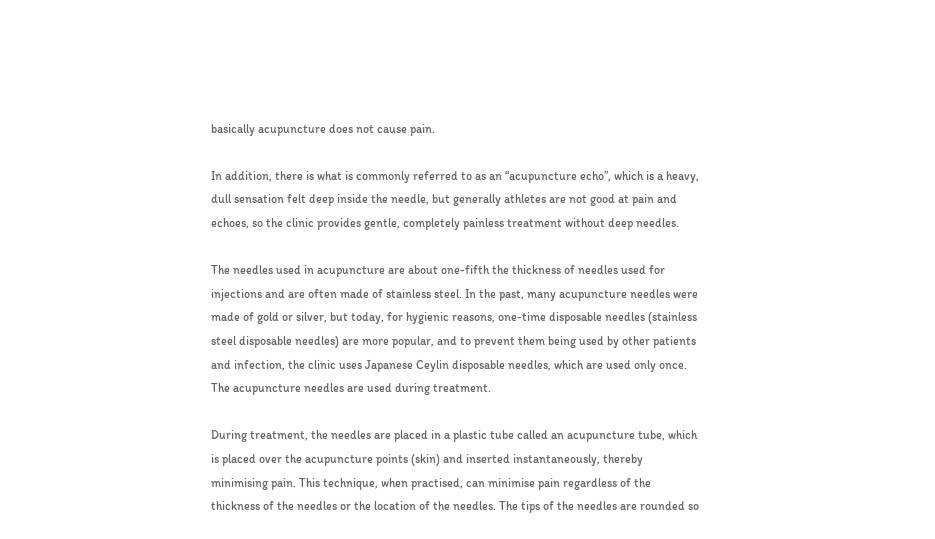basically acupuncture does not cause pain.

In addition, there is what is commonly referred to as an “acupuncture echo”, which is a heavy, dull sensation felt deep inside the needle, but generally athletes are not good at pain and echoes, so the clinic provides gentle, completely painless treatment without deep needles.

The needles used in acupuncture are about one-fifth the thickness of needles used for injections and are often made of stainless steel. In the past, many acupuncture needles were made of gold or silver, but today, for hygienic reasons, one-time disposable needles (stainless steel disposable needles) are more popular, and to prevent them being used by other patients and infection, the clinic uses Japanese Ceylin disposable needles, which are used only once. The acupuncture needles are used during treatment.

During treatment, the needles are placed in a plastic tube called an acupuncture tube, which is placed over the acupuncture points (skin) and inserted instantaneously, thereby minimising pain. This technique, when practised, can minimise pain regardless of the thickness of the needles or the location of the needles. The tips of the needles are rounded so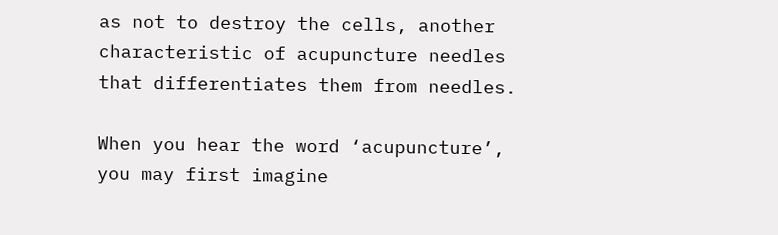as not to destroy the cells, another characteristic of acupuncture needles that differentiates them from needles.

When you hear the word ‘acupuncture’, you may first imagine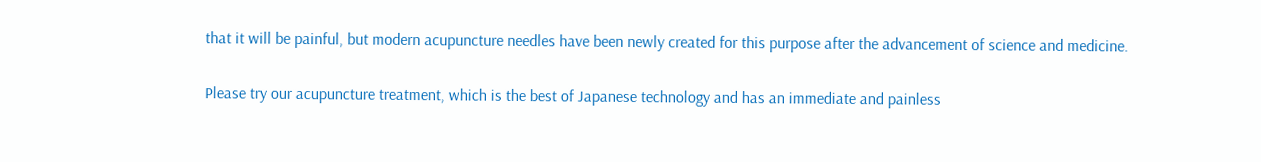that it will be painful, but modern acupuncture needles have been newly created for this purpose after the advancement of science and medicine.

Please try our acupuncture treatment, which is the best of Japanese technology and has an immediate and painless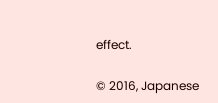effect.

© 2016, Japanese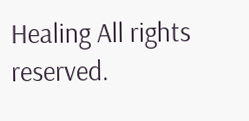Healing All rights reserved.